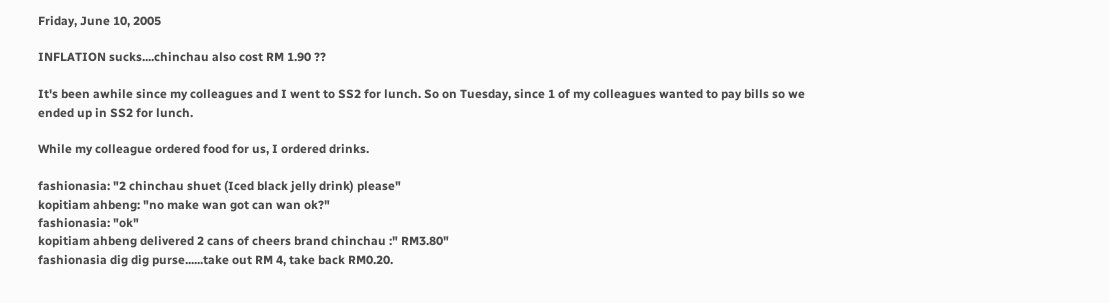Friday, June 10, 2005

INFLATION sucks....chinchau also cost RM 1.90 ??

It's been awhile since my colleagues and I went to SS2 for lunch. So on Tuesday, since 1 of my colleagues wanted to pay bills so we ended up in SS2 for lunch.

While my colleague ordered food for us, I ordered drinks.

fashionasia: "2 chinchau shuet (Iced black jelly drink) please"
kopitiam ahbeng: "no make wan got can wan ok?"
fashionasia: "ok"
kopitiam ahbeng delivered 2 cans of cheers brand chinchau :" RM3.80"
fashionasia dig dig purse......take out RM 4, take back RM0.20.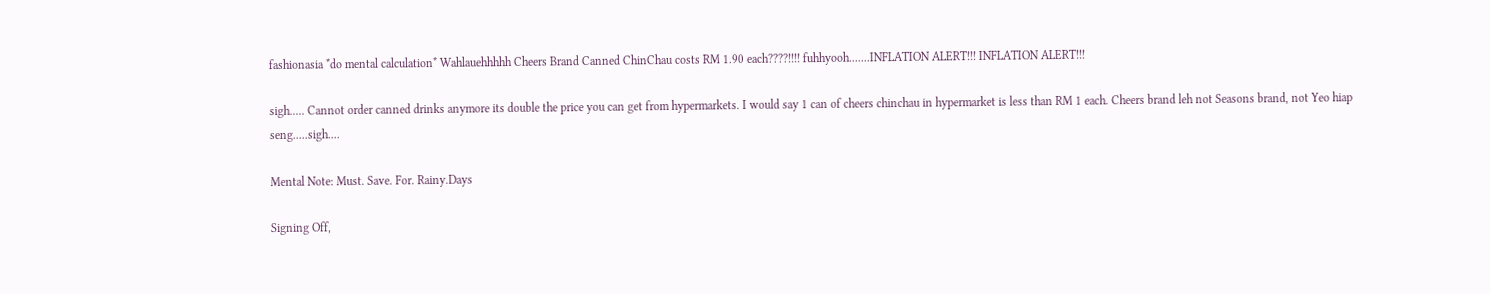fashionasia *do mental calculation* Wahlauehhhhh Cheers Brand Canned ChinChau costs RM 1.90 each????!!!! fuhhyooh.......INFLATION ALERT!!! INFLATION ALERT!!!

sigh..... Cannot order canned drinks anymore its double the price you can get from hypermarkets. I would say 1 can of cheers chinchau in hypermarket is less than RM 1 each. Cheers brand leh not Seasons brand, not Yeo hiap seng.....sigh....

Mental Note: Must. Save. For. Rainy.Days

Signing Off,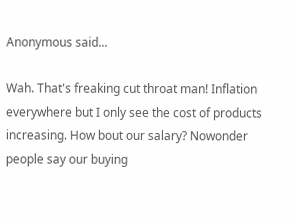Anonymous said...

Wah. That's freaking cut throat man! Inflation everywhere but I only see the cost of products increasing. How bout our salary? Nowonder people say our buying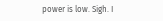power is low. Sigh. I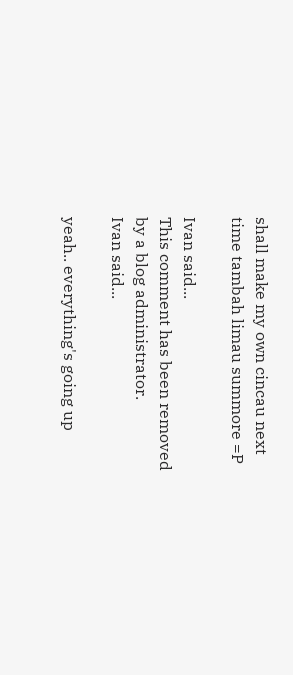shall make my own cincau next time tambah limau summore =P

Ivan said...
This comment has been removed by a blog administrator.
Ivan said...

yeah.. everything's going up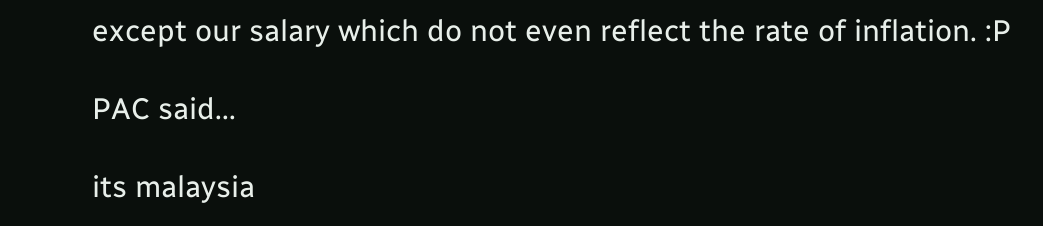except our salary which do not even reflect the rate of inflation. :P

PAC said...

its malaysia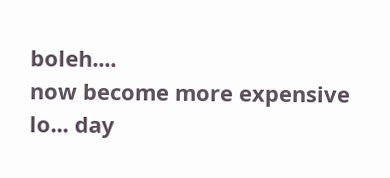boleh....
now become more expensive lo... day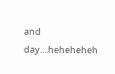and day....heheheheh